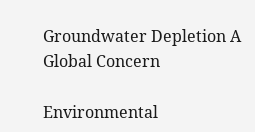Groundwater Depletion A Global Concern

Environmental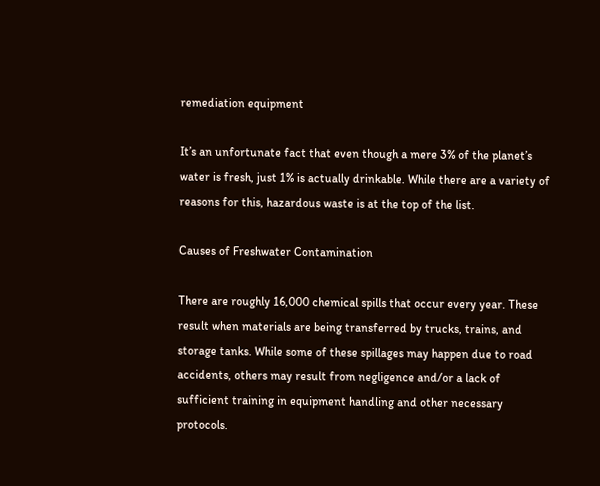remediation equipment

It’s an unfortunate fact that even though a mere 3% of the planet’s water is fresh, just 1% is actually drinkable. While there are a variety of reasons for this, hazardous waste is at the top of the list.

Causes of Freshwater Contamination

There are roughly 16,000 chemical spills that occur every year. These result when materials are being transferred by trucks, trains, and storage tanks. While some of these spillages may happen due to road accidents, others may result from negligence and/or a lack of sufficient training in equipment handling and other necessary protocols.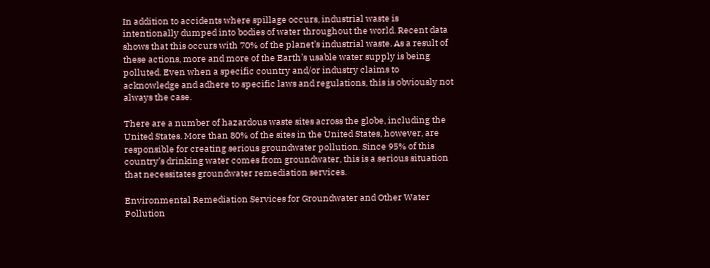In addition to accidents where spillage occurs, industrial waste is intentionally dumped into bodies of water throughout the world. Recent data shows that this occurs with 70% of the planet’s industrial waste. As a result of these actions, more and more of the Earth’s usable water supply is being polluted. Even when a specific country and/or industry claims to acknowledge and adhere to specific laws and regulations, this is obviously not always the case.

There are a number of hazardous waste sites across the globe, including the United States. More than 80% of the sites in the United States, however, are responsible for creating serious groundwater pollution. Since 95% of this country’s drinking water comes from groundwater, this is a serious situation that necessitates groundwater remediation services.

Environmental Remediation Services for Groundwater and Other Water Pollution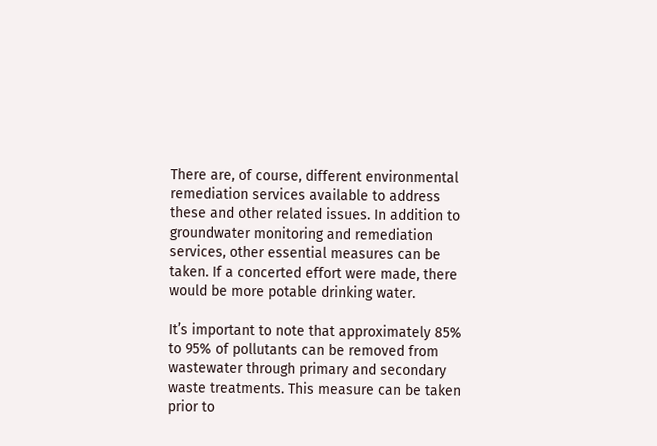There are, of course, different environmental remediation services available to address these and other related issues. In addition to groundwater monitoring and remediation services, other essential measures can be taken. If a concerted effort were made, there would be more potable drinking water.

It’s important to note that approximately 85% to 95% of pollutants can be removed from wastewater through primary and secondary waste treatments. This measure can be taken prior to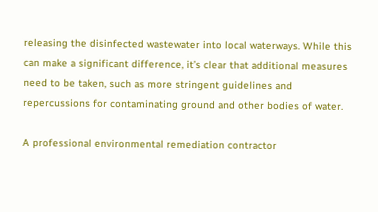releasing the disinfected wastewater into local waterways. While this can make a significant difference, it’s clear that additional measures need to be taken, such as more stringent guidelines and repercussions for contaminating ground and other bodies of water.

A professional environmental remediation contractor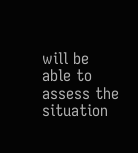will be able to assess the situation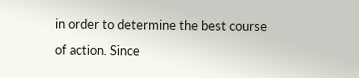in order to determine the best course of action. Since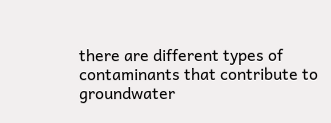there are different types of contaminants that contribute to groundwater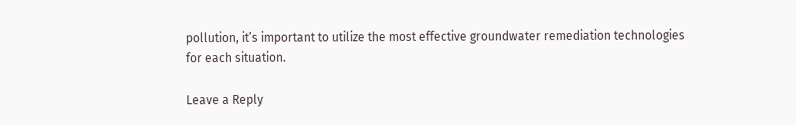pollution, it’s important to utilize the most effective groundwater remediation technologies for each situation.

Leave a Reply